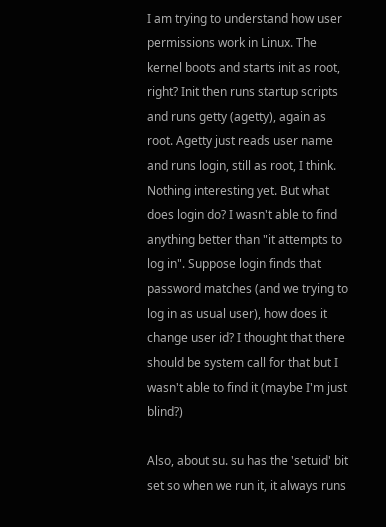I am trying to understand how user permissions work in Linux. The kernel boots and starts init as root, right? Init then runs startup scripts and runs getty (agetty), again as root. Agetty just reads user name and runs login, still as root, I think. Nothing interesting yet. But what does login do? I wasn't able to find anything better than "it attempts to log in". Suppose login finds that password matches (and we trying to log in as usual user), how does it change user id? I thought that there should be system call for that but I wasn't able to find it (maybe I'm just blind?)

Also, about su. su has the 'setuid' bit set so when we run it, it always runs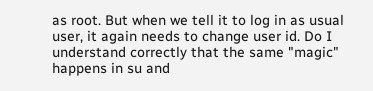as root. But when we tell it to log in as usual user, it again needs to change user id. Do I understand correctly that the same "magic" happens in su and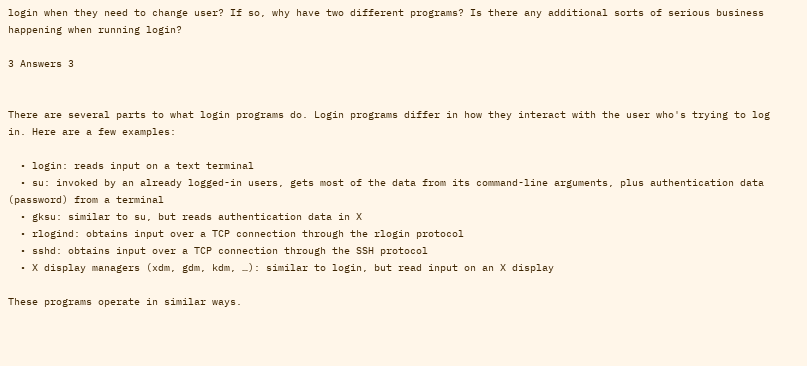login when they need to change user? If so, why have two different programs? Is there any additional sorts of serious business happening when running login?

3 Answers 3


There are several parts to what login programs do. Login programs differ in how they interact with the user who's trying to log in. Here are a few examples:

  • login: reads input on a text terminal
  • su: invoked by an already logged-in users, gets most of the data from its command-line arguments, plus authentication data (password) from a terminal
  • gksu: similar to su, but reads authentication data in X
  • rlogind: obtains input over a TCP connection through the rlogin protocol
  • sshd: obtains input over a TCP connection through the SSH protocol
  • X display managers (xdm, gdm, kdm, …): similar to login, but read input on an X display

These programs operate in similar ways.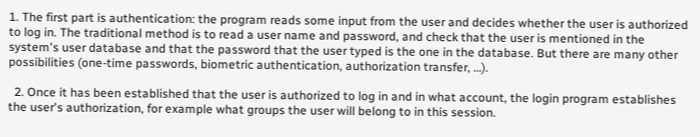1. The first part is authentication: the program reads some input from the user and decides whether the user is authorized to log in. The traditional method is to read a user name and password, and check that the user is mentioned in the system's user database and that the password that the user typed is the one in the database. But there are many other possibilities (one-time passwords, biometric authentication, authorization transfer, …).

  2. Once it has been established that the user is authorized to log in and in what account, the login program establishes the user's authorization, for example what groups the user will belong to in this session.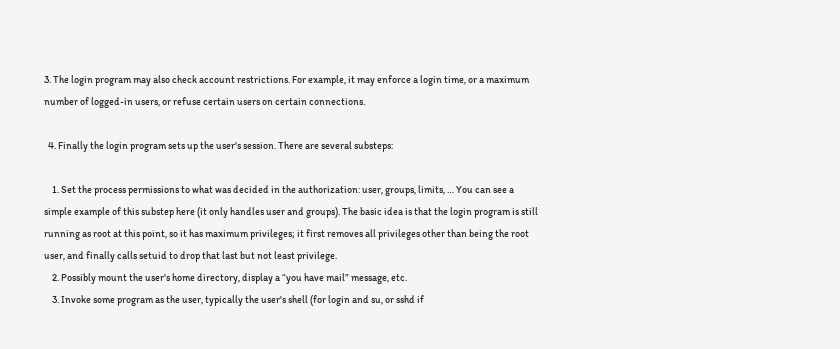3. The login program may also check account restrictions. For example, it may enforce a login time, or a maximum number of logged-in users, or refuse certain users on certain connections.

  4. Finally the login program sets up the user's session. There are several substeps:

    1. Set the process permissions to what was decided in the authorization: user, groups, limits, … You can see a simple example of this substep here (it only handles user and groups). The basic idea is that the login program is still running as root at this point, so it has maximum privileges; it first removes all privileges other than being the root user, and finally calls setuid to drop that last but not least privilege.
    2. Possibly mount the user's home directory, display a “you have mail” message, etc.
    3. Invoke some program as the user, typically the user's shell (for login and su, or sshd if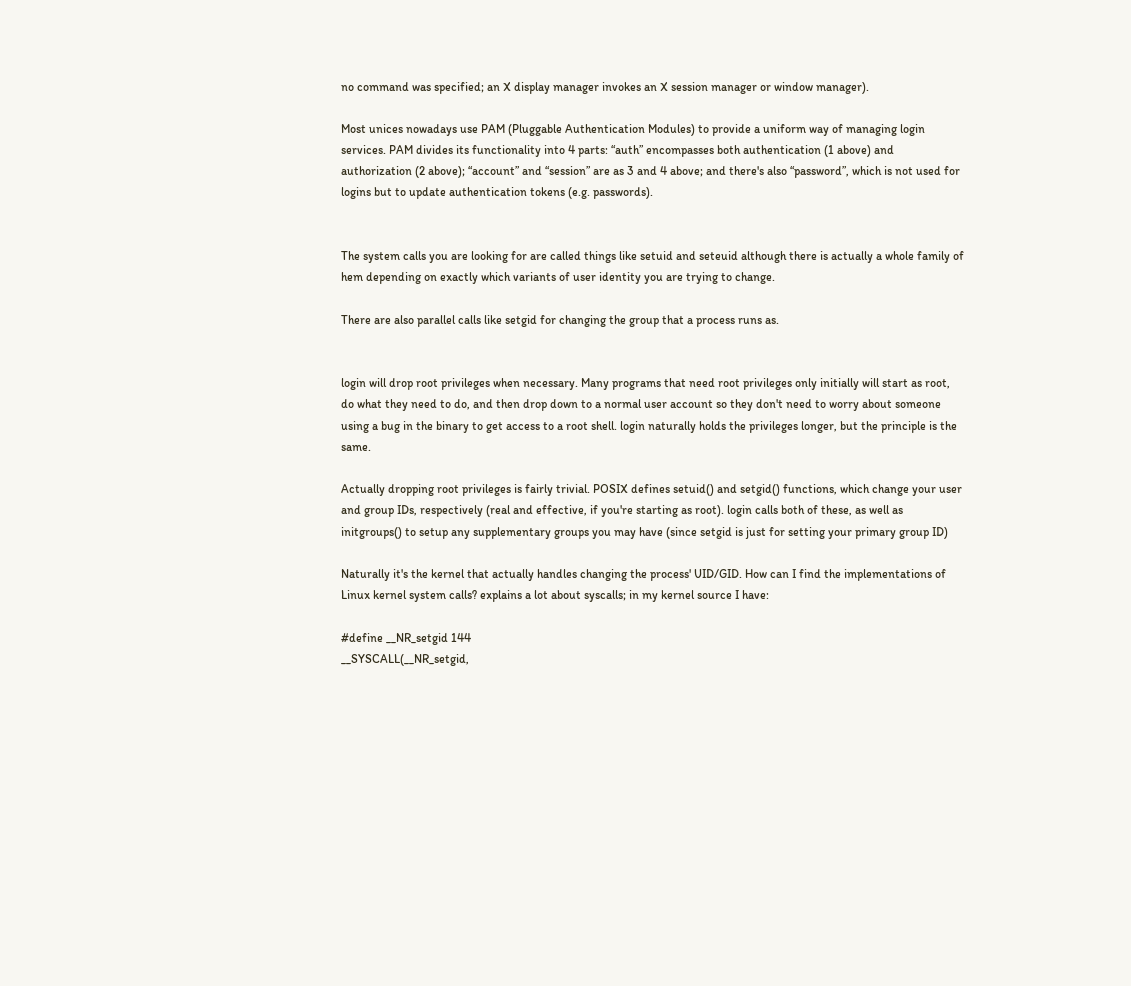no command was specified; an X display manager invokes an X session manager or window manager).

Most unices nowadays use PAM (Pluggable Authentication Modules) to provide a uniform way of managing login services. PAM divides its functionality into 4 parts: “auth” encompasses both authentication (1 above) and authorization (2 above); “account” and “session” are as 3 and 4 above; and there's also “password”, which is not used for logins but to update authentication tokens (e.g. passwords).


The system calls you are looking for are called things like setuid and seteuid although there is actually a whole family of hem depending on exactly which variants of user identity you are trying to change.

There are also parallel calls like setgid for changing the group that a process runs as.


login will drop root privileges when necessary. Many programs that need root privileges only initially will start as root, do what they need to do, and then drop down to a normal user account so they don't need to worry about someone using a bug in the binary to get access to a root shell. login naturally holds the privileges longer, but the principle is the same.

Actually dropping root privileges is fairly trivial. POSIX defines setuid() and setgid() functions, which change your user and group IDs, respectively (real and effective, if you're starting as root). login calls both of these, as well as initgroups() to setup any supplementary groups you may have (since setgid is just for setting your primary group ID)

Naturally it's the kernel that actually handles changing the process' UID/GID. How can I find the implementations of Linux kernel system calls? explains a lot about syscalls; in my kernel source I have:

#define __NR_setgid 144
__SYSCALL(__NR_setgid,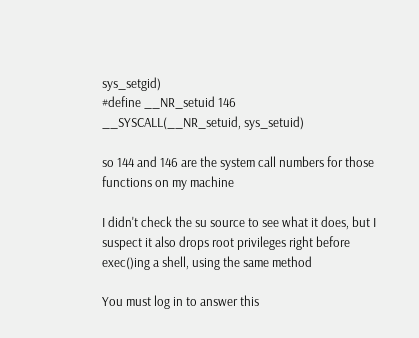sys_setgid)
#define __NR_setuid 146
__SYSCALL(__NR_setuid, sys_setuid)

so 144 and 146 are the system call numbers for those functions on my machine

I didn't check the su source to see what it does, but I suspect it also drops root privileges right before exec()ing a shell, using the same method

You must log in to answer this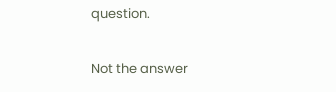question.

Not the answer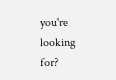you're looking for?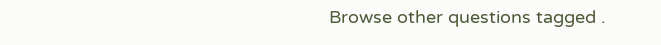Browse other questions tagged .